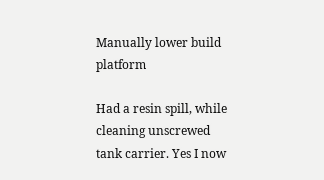Manually lower build platform

Had a resin spill, while cleaning unscrewed tank carrier. Yes I now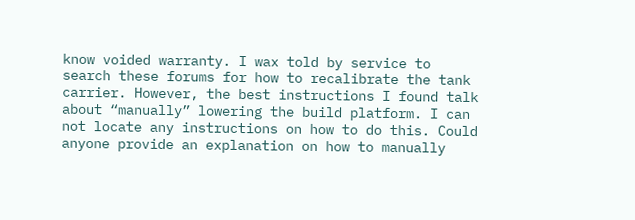know voided warranty. I wax told by service to search these forums for how to recalibrate the tank carrier. However, the best instructions I found talk about “manually” lowering the build platform. I can not locate any instructions on how to do this. Could anyone provide an explanation on how to manually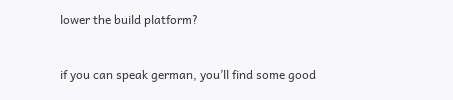lower the build platform?


if you can speak german, you’ll find some good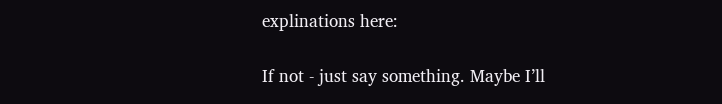explinations here:

If not - just say something. Maybe I’ll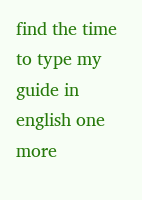find the time to type my guide in english one more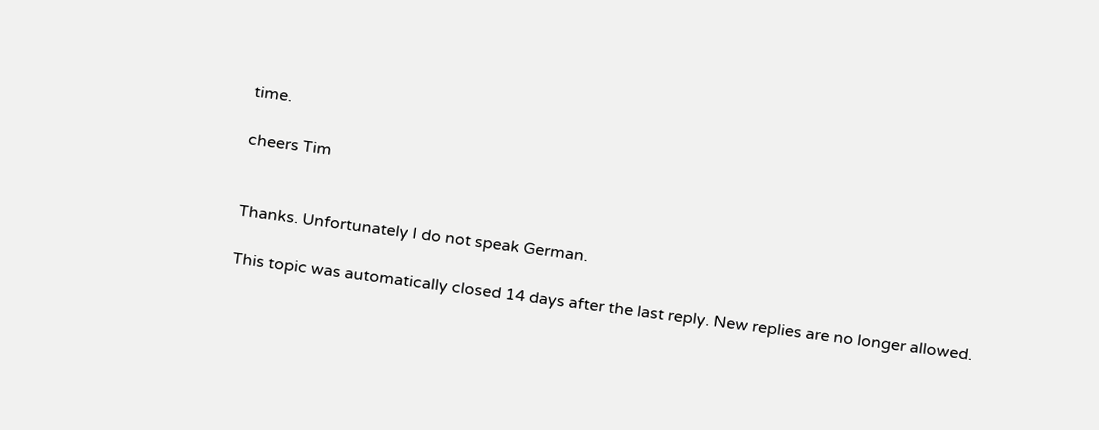time.

cheers Tim


Thanks. Unfortunately I do not speak German.

This topic was automatically closed 14 days after the last reply. New replies are no longer allowed.